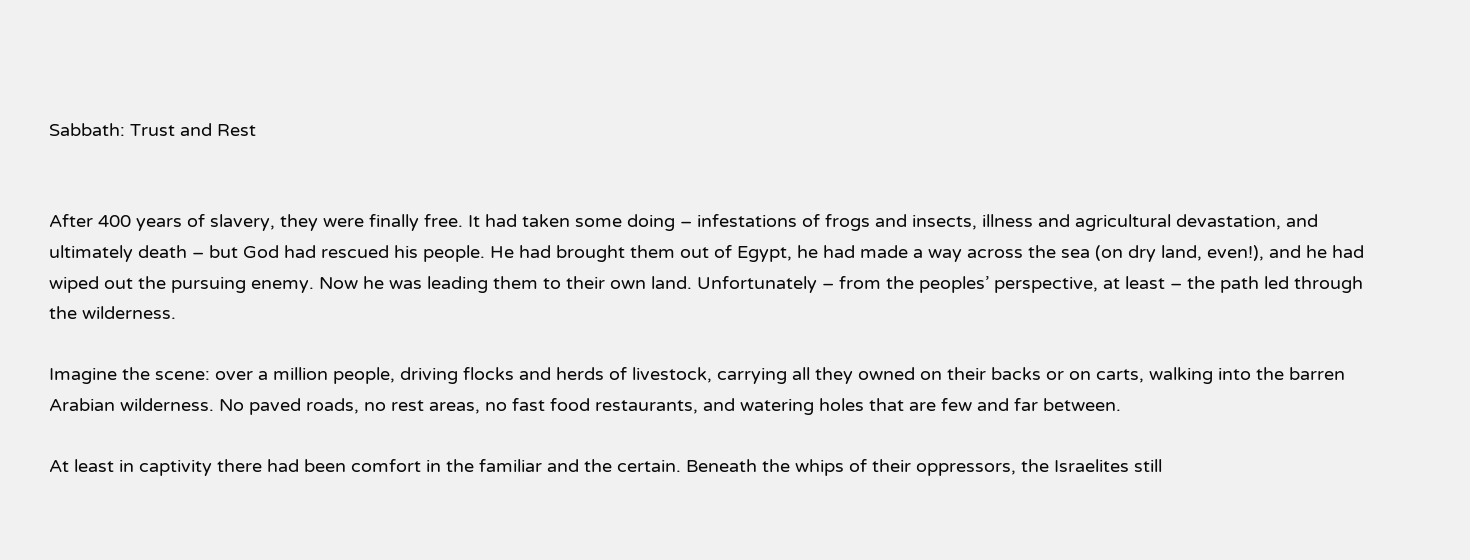Sabbath: Trust and Rest


After 400 years of slavery, they were finally free. It had taken some doing – infestations of frogs and insects, illness and agricultural devastation, and ultimately death – but God had rescued his people. He had brought them out of Egypt, he had made a way across the sea (on dry land, even!), and he had wiped out the pursuing enemy. Now he was leading them to their own land. Unfortunately – from the peoples’ perspective, at least – the path led through the wilderness.

Imagine the scene: over a million people, driving flocks and herds of livestock, carrying all they owned on their backs or on carts, walking into the barren Arabian wilderness. No paved roads, no rest areas, no fast food restaurants, and watering holes that are few and far between.

At least in captivity there had been comfort in the familiar and the certain. Beneath the whips of their oppressors, the Israelites still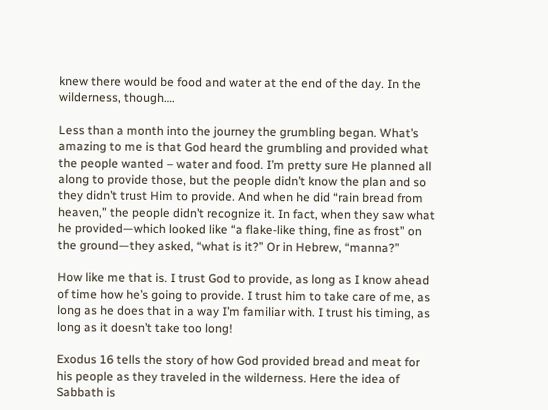knew there would be food and water at the end of the day. In the wilderness, though….

Less than a month into the journey the grumbling began. What’s amazing to me is that God heard the grumbling and provided what the people wanted – water and food. I’m pretty sure He planned all along to provide those, but the people didn’t know the plan and so they didn’t trust Him to provide. And when he did “rain bread from heaven,” the people didn’t recognize it. In fact, when they saw what he provided—which looked like “a flake-like thing, fine as frost” on the ground—they asked, “what is it?” Or in Hebrew, “manna?”

How like me that is. I trust God to provide, as long as I know ahead of time how he’s going to provide. I trust him to take care of me, as long as he does that in a way I’m familiar with. I trust his timing, as long as it doesn’t take too long!

Exodus 16 tells the story of how God provided bread and meat for his people as they traveled in the wilderness. Here the idea of Sabbath is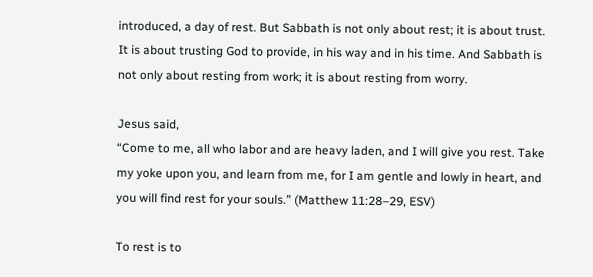introduced, a day of rest. But Sabbath is not only about rest; it is about trust. It is about trusting God to provide, in his way and in his time. And Sabbath is not only about resting from work; it is about resting from worry.

Jesus said,
“Come to me, all who labor and are heavy laden, and I will give you rest. Take my yoke upon you, and learn from me, for I am gentle and lowly in heart, and you will find rest for your souls.” (Matthew 11:28–29, ESV)

To rest is to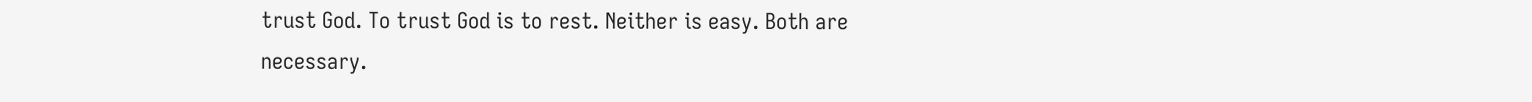trust God. To trust God is to rest. Neither is easy. Both are necessary.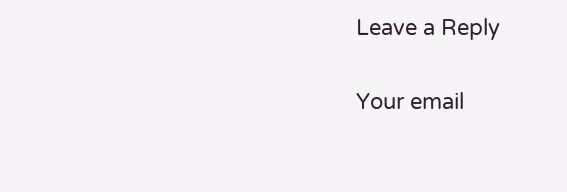Leave a Reply

Your email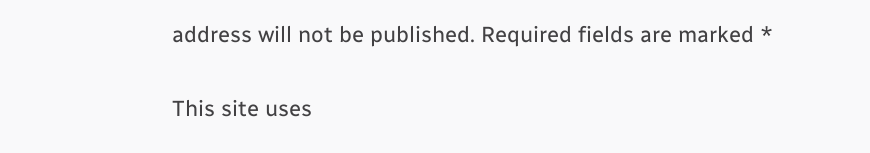address will not be published. Required fields are marked *

This site uses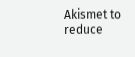Akismet to reduce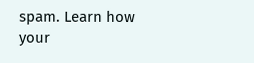spam. Learn how your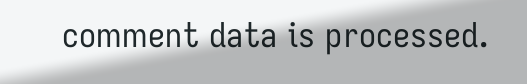comment data is processed.